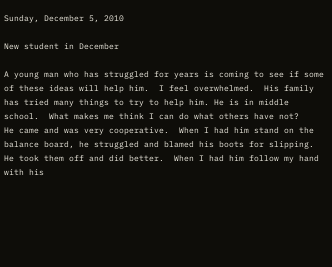Sunday, December 5, 2010

New student in December

A young man who has struggled for years is coming to see if some of these ideas will help him.  I feel overwhelmed.  His family has tried many things to try to help him. He is in middle school.  What makes me think I can do what others have not?
He came and was very cooperative.  When I had him stand on the balance board, he struggled and blamed his boots for slipping.  He took them off and did better.  When I had him follow my hand with his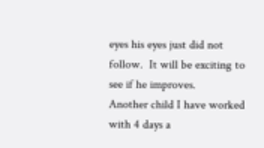eyes his eyes just did not follow.  It will be exciting to see if he improves.
Another child I have worked with 4 days a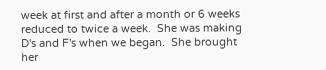week at first and after a month or 6 weeks reduced to twice a week.  She was making D's and F's when we began.  She brought her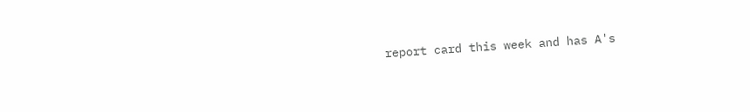report card this week and has A's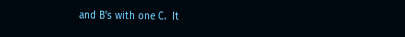and B's with one C.  It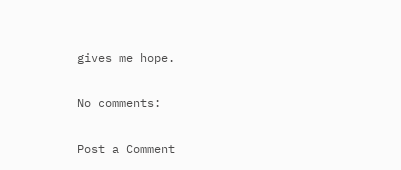gives me hope.

No comments:

Post a Comment